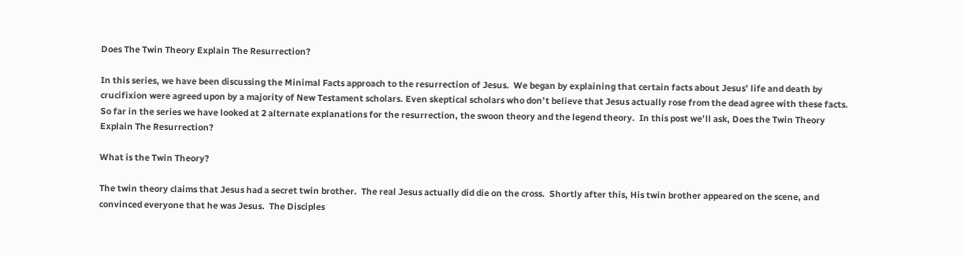Does The Twin Theory Explain The Resurrection?

In this series, we have been discussing the Minimal Facts approach to the resurrection of Jesus.  We began by explaining that certain facts about Jesus’ life and death by crucifixion were agreed upon by a majority of New Testament scholars. Even skeptical scholars who don’t believe that Jesus actually rose from the dead agree with these facts.  So far in the series we have looked at 2 alternate explanations for the resurrection, the swoon theory and the legend theory.  In this post we’ll ask, Does the Twin Theory Explain The Resurrection?

What is the Twin Theory?

The twin theory claims that Jesus had a secret twin brother.  The real Jesus actually did die on the cross.  Shortly after this, His twin brother appeared on the scene, and convinced everyone that he was Jesus.  The Disciples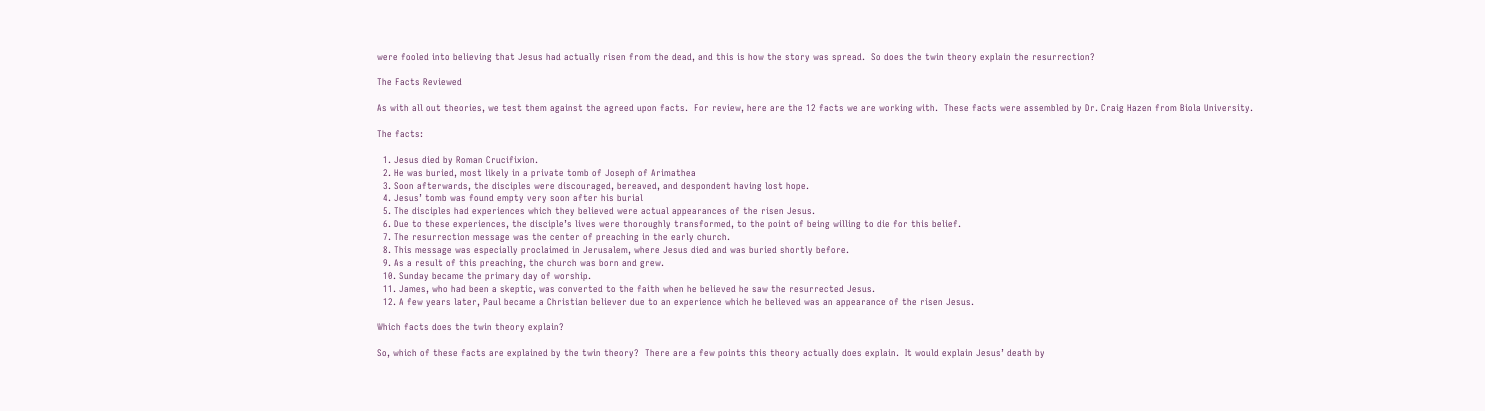were fooled into believing that Jesus had actually risen from the dead, and this is how the story was spread.  So does the twin theory explain the resurrection?

The Facts Reviewed

As with all out theories, we test them against the agreed upon facts.  For review, here are the 12 facts we are working with.  These facts were assembled by Dr. Craig Hazen from Biola University.

The facts:

  1. Jesus died by Roman Crucifixion.
  2. He was buried, most likely in a private tomb of Joseph of Arimathea
  3. Soon afterwards, the disciples were discouraged, bereaved, and despondent having lost hope.
  4. Jesus’ tomb was found empty very soon after his burial
  5. The disciples had experiences which they believed were actual appearances of the risen Jesus.
  6. Due to these experiences, the disciple’s lives were thoroughly transformed, to the point of being willing to die for this belief.
  7. The resurrection message was the center of preaching in the early church.
  8. This message was especially proclaimed in Jerusalem, where Jesus died and was buried shortly before.
  9. As a result of this preaching, the church was born and grew.
  10. Sunday became the primary day of worship.
  11. James, who had been a skeptic, was converted to the faith when he believed he saw the resurrected Jesus.
  12. A few years later, Paul became a Christian believer due to an experience which he believed was an appearance of the risen Jesus.

Which facts does the twin theory explain?

So, which of these facts are explained by the twin theory?  There are a few points this theory actually does explain.  It would explain Jesus’ death by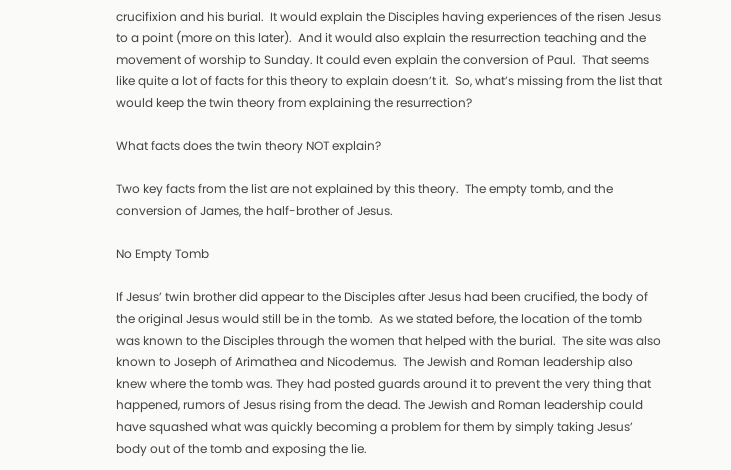crucifixion and his burial.  It would explain the Disciples having experiences of the risen Jesus to a point (more on this later).  And it would also explain the resurrection teaching and the movement of worship to Sunday. It could even explain the conversion of Paul.  That seems like quite a lot of facts for this theory to explain doesn’t it.  So, what’s missing from the list that would keep the twin theory from explaining the resurrection?

What facts does the twin theory NOT explain?

Two key facts from the list are not explained by this theory.  The empty tomb, and the conversion of James, the half-brother of Jesus.

No Empty Tomb

If Jesus’ twin brother did appear to the Disciples after Jesus had been crucified, the body of the original Jesus would still be in the tomb.  As we stated before, the location of the tomb was known to the Disciples through the women that helped with the burial.  The site was also known to Joseph of Arimathea and Nicodemus.  The Jewish and Roman leadership also knew where the tomb was. They had posted guards around it to prevent the very thing that happened, rumors of Jesus rising from the dead. The Jewish and Roman leadership could have squashed what was quickly becoming a problem for them by simply taking Jesus’ body out of the tomb and exposing the lie.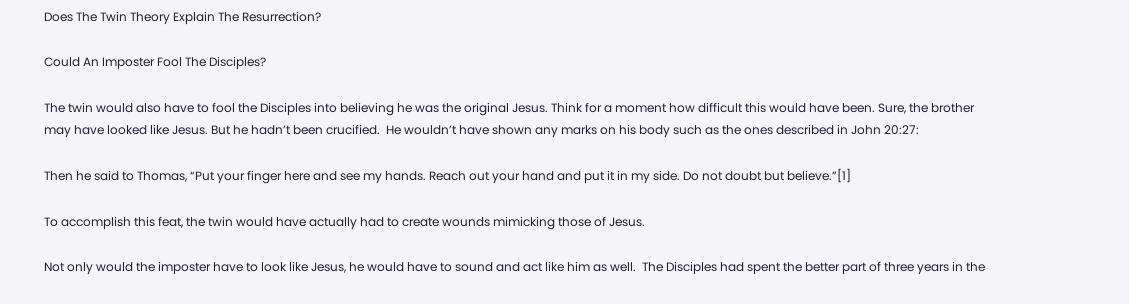Does The Twin Theory Explain The Resurrection?

Could An Imposter Fool The Disciples?

The twin would also have to fool the Disciples into believing he was the original Jesus. Think for a moment how difficult this would have been. Sure, the brother may have looked like Jesus. But he hadn’t been crucified.  He wouldn’t have shown any marks on his body such as the ones described in John 20:27:

Then he said to Thomas, “Put your finger here and see my hands. Reach out your hand and put it in my side. Do not doubt but believe.”[1]

To accomplish this feat, the twin would have actually had to create wounds mimicking those of Jesus.

Not only would the imposter have to look like Jesus, he would have to sound and act like him as well.  The Disciples had spent the better part of three years in the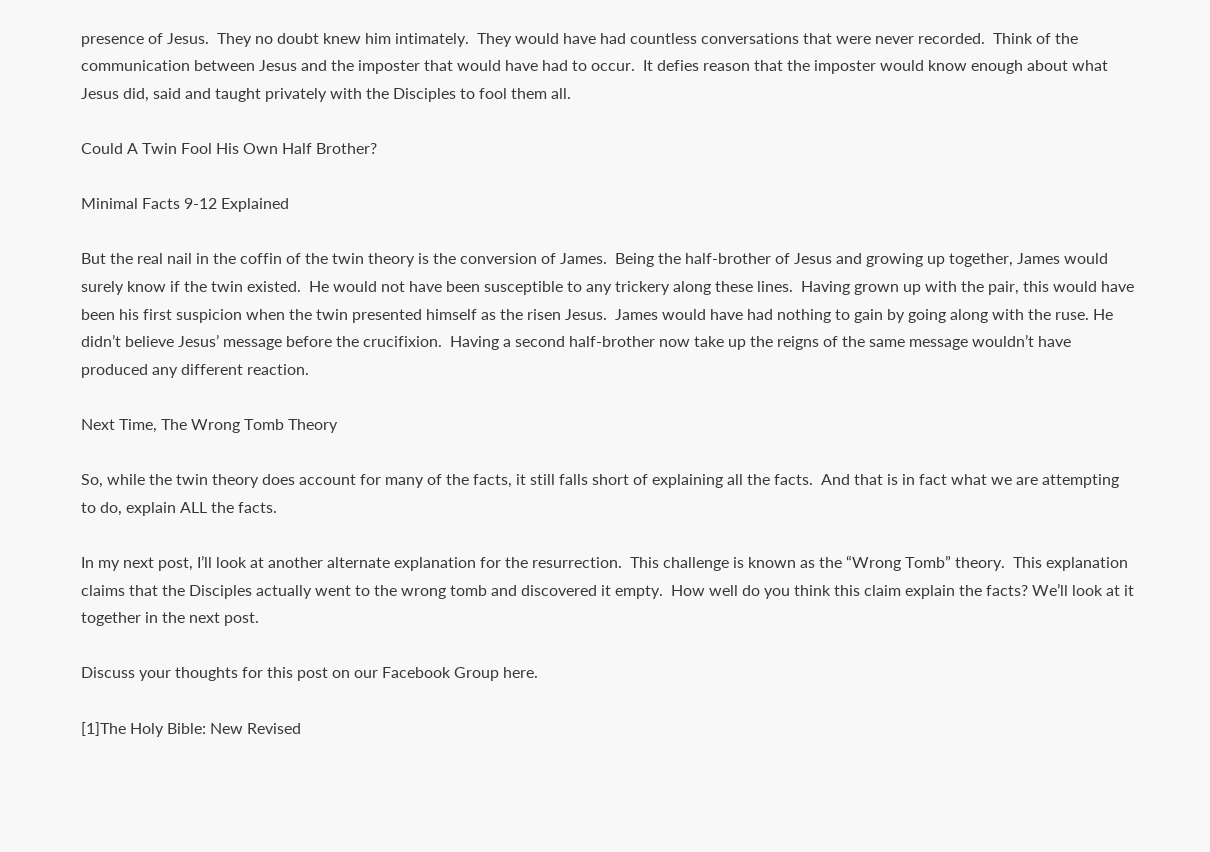presence of Jesus.  They no doubt knew him intimately.  They would have had countless conversations that were never recorded.  Think of the communication between Jesus and the imposter that would have had to occur.  It defies reason that the imposter would know enough about what Jesus did, said and taught privately with the Disciples to fool them all.

Could A Twin Fool His Own Half Brother?

Minimal Facts 9-12 Explained

But the real nail in the coffin of the twin theory is the conversion of James.  Being the half-brother of Jesus and growing up together, James would surely know if the twin existed.  He would not have been susceptible to any trickery along these lines.  Having grown up with the pair, this would have been his first suspicion when the twin presented himself as the risen Jesus.  James would have had nothing to gain by going along with the ruse. He didn’t believe Jesus’ message before the crucifixion.  Having a second half-brother now take up the reigns of the same message wouldn’t have produced any different reaction.

Next Time, The Wrong Tomb Theory

So, while the twin theory does account for many of the facts, it still falls short of explaining all the facts.  And that is in fact what we are attempting to do, explain ALL the facts.

In my next post, I’ll look at another alternate explanation for the resurrection.  This challenge is known as the “Wrong Tomb” theory.  This explanation claims that the Disciples actually went to the wrong tomb and discovered it empty.  How well do you think this claim explain the facts? We’ll look at it together in the next post.

Discuss your thoughts for this post on our Facebook Group here.

[1]The Holy Bible: New Revised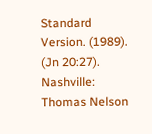Standard Version. (1989). (Jn 20:27). Nashville: Thomas Nelson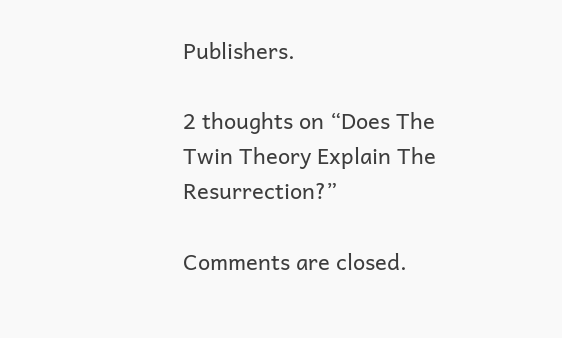Publishers.

2 thoughts on “Does The Twin Theory Explain The Resurrection?”

Comments are closed.